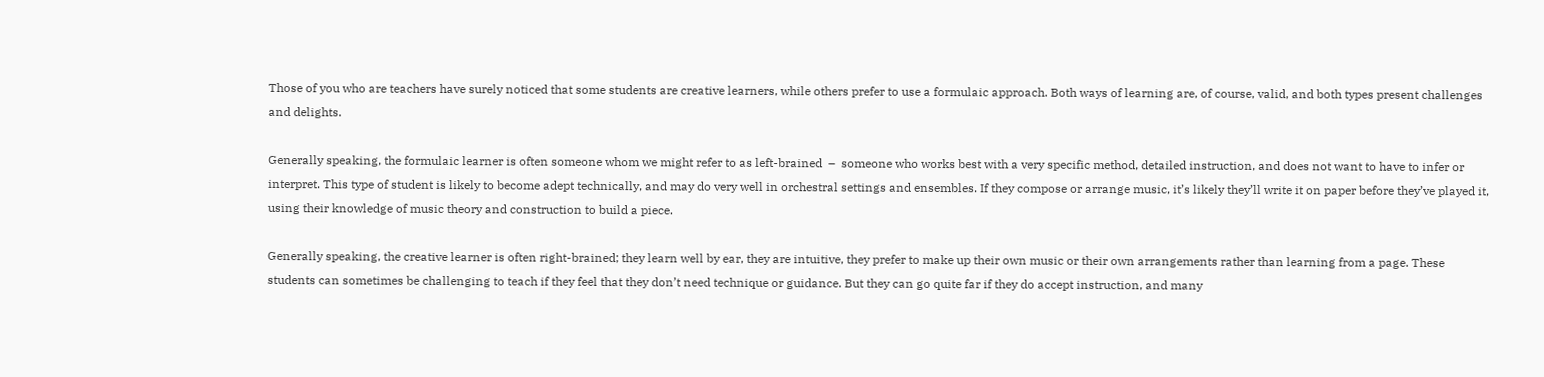Those of you who are teachers have surely noticed that some students are creative learners, while others prefer to use a formulaic approach. Both ways of learning are, of course, valid, and both types present challenges and delights.

Generally speaking, the formulaic learner is often someone whom we might refer to as left-brained  –  someone who works best with a very specific method, detailed instruction, and does not want to have to infer or interpret. This type of student is likely to become adept technically, and may do very well in orchestral settings and ensembles. If they compose or arrange music, it’s likely they’ll write it on paper before they’ve played it, using their knowledge of music theory and construction to build a piece.

Generally speaking, the creative learner is often right-brained; they learn well by ear, they are intuitive, they prefer to make up their own music or their own arrangements rather than learning from a page. These students can sometimes be challenging to teach if they feel that they don’t need technique or guidance. But they can go quite far if they do accept instruction, and many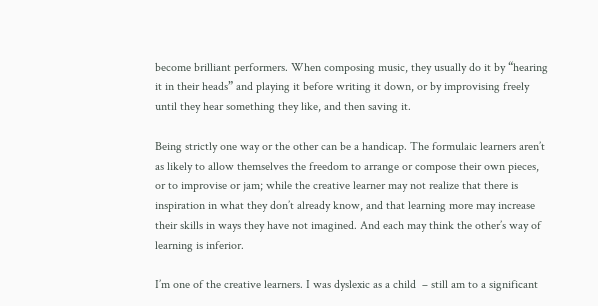become brilliant performers. When composing music, they usually do it by “hearing it in their heads” and playing it before writing it down, or by improvising freely until they hear something they like, and then saving it.

Being strictly one way or the other can be a handicap. The formulaic learners aren’t as likely to allow themselves the freedom to arrange or compose their own pieces, or to improvise or jam; while the creative learner may not realize that there is inspiration in what they don’t already know, and that learning more may increase their skills in ways they have not imagined. And each may think the other’s way of learning is inferior.

I’m one of the creative learners. I was dyslexic as a child  – still am to a significant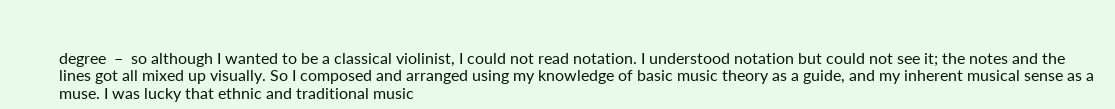degree  –  so although I wanted to be a classical violinist, I could not read notation. I understood notation but could not see it; the notes and the lines got all mixed up visually. So I composed and arranged using my knowledge of basic music theory as a guide, and my inherent musical sense as a muse. I was lucky that ethnic and traditional music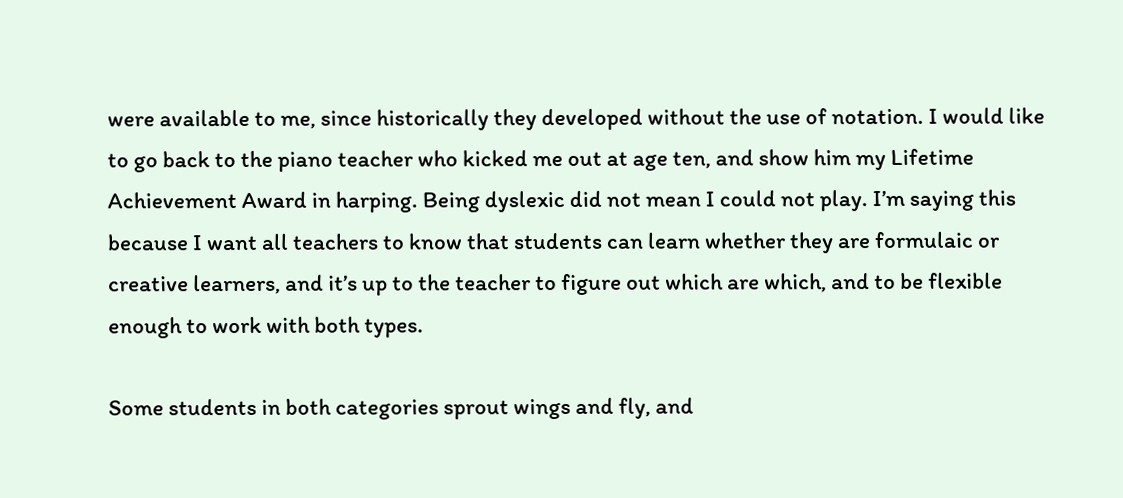were available to me, since historically they developed without the use of notation. I would like to go back to the piano teacher who kicked me out at age ten, and show him my Lifetime Achievement Award in harping. Being dyslexic did not mean I could not play. I’m saying this because I want all teachers to know that students can learn whether they are formulaic or creative learners, and it’s up to the teacher to figure out which are which, and to be flexible enough to work with both types.

Some students in both categories sprout wings and fly, and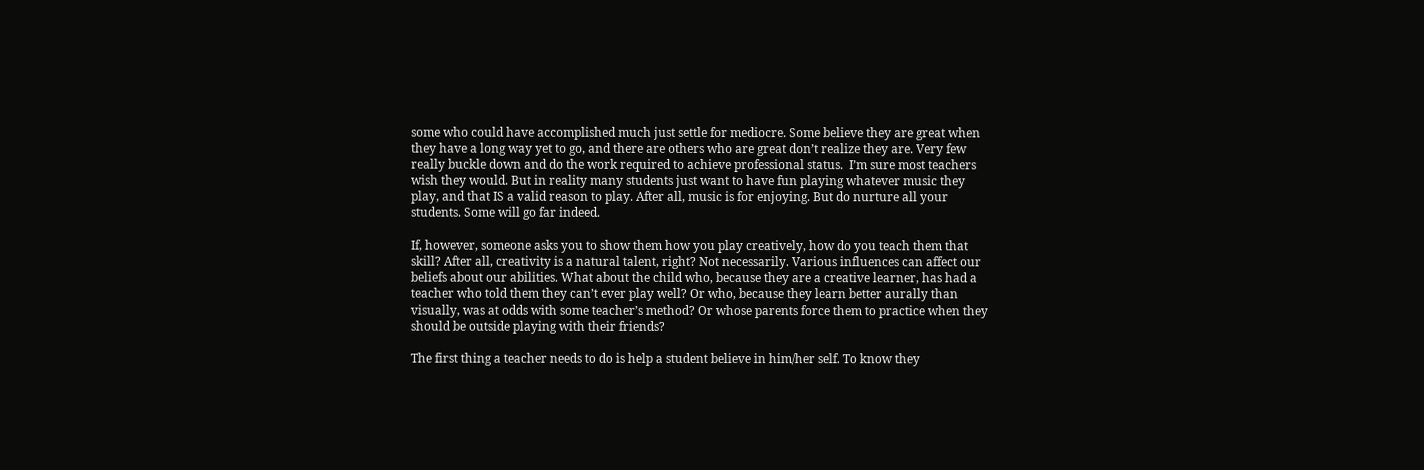some who could have accomplished much just settle for mediocre. Some believe they are great when they have a long way yet to go, and there are others who are great don’t realize they are. Very few really buckle down and do the work required to achieve professional status.  I’m sure most teachers wish they would. But in reality many students just want to have fun playing whatever music they play, and that IS a valid reason to play. After all, music is for enjoying. But do nurture all your students. Some will go far indeed.

If, however, someone asks you to show them how you play creatively, how do you teach them that skill? After all, creativity is a natural talent, right? Not necessarily. Various influences can affect our beliefs about our abilities. What about the child who, because they are a creative learner, has had a teacher who told them they can’t ever play well? Or who, because they learn better aurally than visually, was at odds with some teacher’s method? Or whose parents force them to practice when they should be outside playing with their friends?

The first thing a teacher needs to do is help a student believe in him/her self. To know they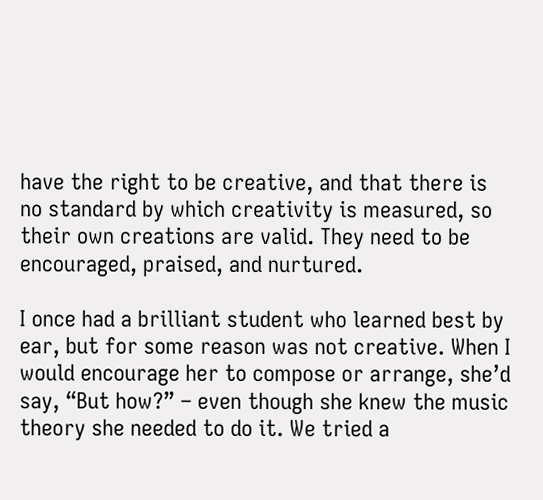have the right to be creative, and that there is no standard by which creativity is measured, so their own creations are valid. They need to be encouraged, praised, and nurtured.

I once had a brilliant student who learned best by ear, but for some reason was not creative. When I would encourage her to compose or arrange, she’d say, “But how?” – even though she knew the music theory she needed to do it. We tried a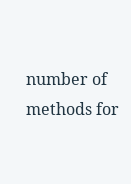number of methods for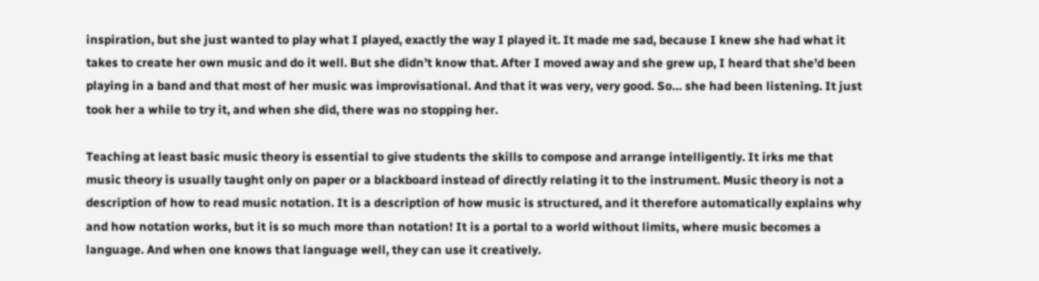inspiration, but she just wanted to play what I played, exactly the way I played it. It made me sad, because I knew she had what it takes to create her own music and do it well. But she didn’t know that. After I moved away and she grew up, I heard that she’d been playing in a band and that most of her music was improvisational. And that it was very, very good. So… she had been listening. It just took her a while to try it, and when she did, there was no stopping her.

Teaching at least basic music theory is essential to give students the skills to compose and arrange intelligently. It irks me that music theory is usually taught only on paper or a blackboard instead of directly relating it to the instrument. Music theory is not a description of how to read music notation. It is a description of how music is structured, and it therefore automatically explains why and how notation works, but it is so much more than notation! It is a portal to a world without limits, where music becomes a language. And when one knows that language well, they can use it creatively.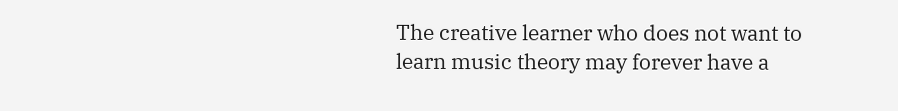The creative learner who does not want to learn music theory may forever have a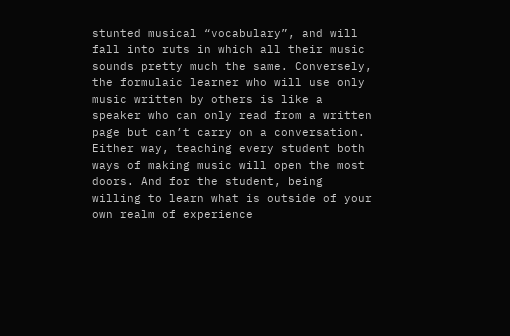stunted musical “vocabulary”, and will fall into ruts in which all their music sounds pretty much the same. Conversely, the formulaic learner who will use only music written by others is like a speaker who can only read from a written page but can’t carry on a conversation. Either way, teaching every student both ways of making music will open the most doors. And for the student, being willing to learn what is outside of your own realm of experience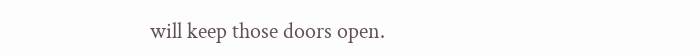will keep those doors open.